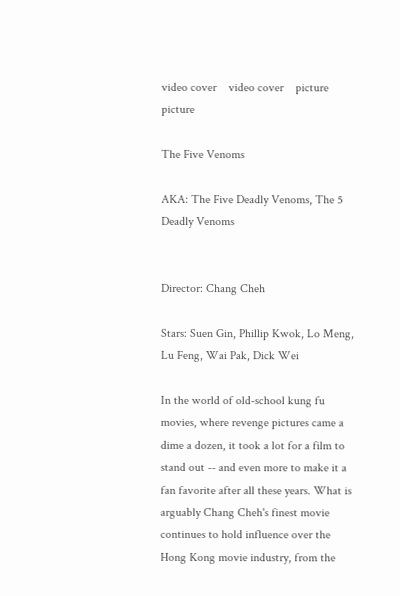video cover    video cover    picture    picture

The Five Venoms

AKA: The Five Deadly Venoms, The 5 Deadly Venoms


Director: Chang Cheh

Stars: Suen Gin, Phillip Kwok, Lo Meng, Lu Feng, Wai Pak, Dick Wei

In the world of old-school kung fu movies, where revenge pictures came a dime a dozen, it took a lot for a film to stand out -- and even more to make it a fan favorite after all these years. What is arguably Chang Cheh's finest movie continues to hold influence over the Hong Kong movie industry, from the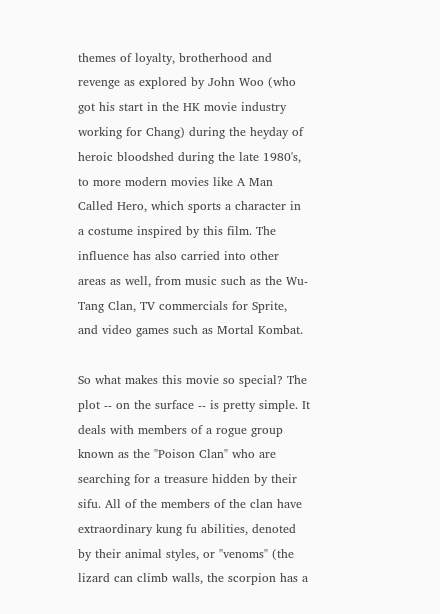themes of loyalty, brotherhood and revenge as explored by John Woo (who got his start in the HK movie industry working for Chang) during the heyday of heroic bloodshed during the late 1980's, to more modern movies like A Man Called Hero, which sports a character in a costume inspired by this film. The influence has also carried into other areas as well, from music such as the Wu-Tang Clan, TV commercials for Sprite, and video games such as Mortal Kombat.

So what makes this movie so special? The plot -- on the surface -- is pretty simple. It deals with members of a rogue group known as the "Poison Clan" who are searching for a treasure hidden by their sifu. All of the members of the clan have extraordinary kung fu abilities, denoted by their animal styles, or "venoms" (the lizard can climb walls, the scorpion has a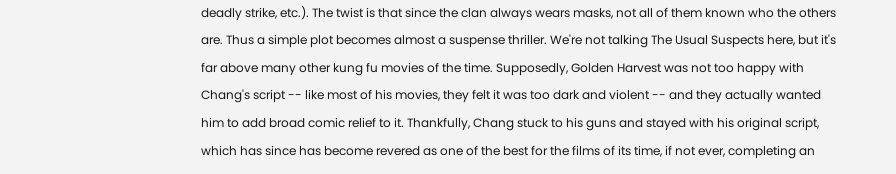deadly strike, etc.). The twist is that since the clan always wears masks, not all of them known who the others are. Thus a simple plot becomes almost a suspense thriller. We're not talking The Usual Suspects here, but it's far above many other kung fu movies of the time. Supposedly, Golden Harvest was not too happy with Chang's script -- like most of his movies, they felt it was too dark and violent -- and they actually wanted him to add broad comic relief to it. Thankfully, Chang stuck to his guns and stayed with his original script, which has since has become revered as one of the best for the films of its time, if not ever, completing an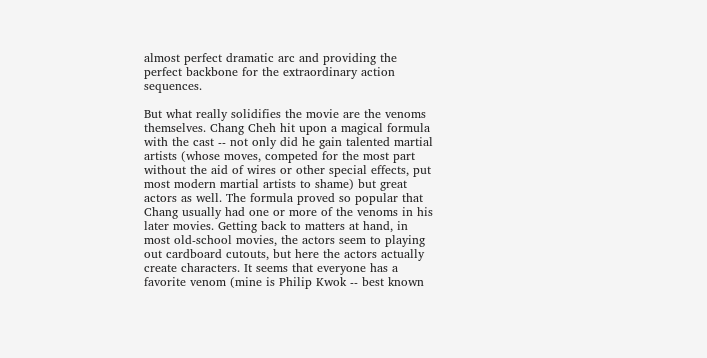almost perfect dramatic arc and providing the perfect backbone for the extraordinary action sequences.

But what really solidifies the movie are the venoms themselves. Chang Cheh hit upon a magical formula with the cast -- not only did he gain talented martial artists (whose moves, competed for the most part without the aid of wires or other special effects, put most modern martial artists to shame) but great actors as well. The formula proved so popular that Chang usually had one or more of the venoms in his later movies. Getting back to matters at hand, in most old-school movies, the actors seem to playing out cardboard cutouts, but here the actors actually create characters. It seems that everyone has a favorite venom (mine is Philip Kwok -- best known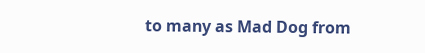to many as Mad Dog from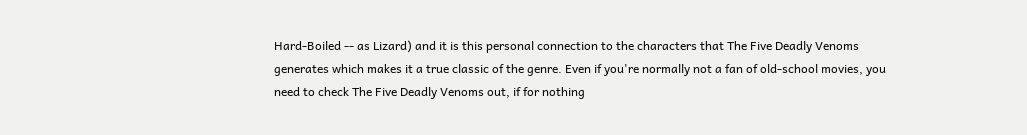Hard-Boiled -- as Lizard) and it is this personal connection to the characters that The Five Deadly Venoms generates which makes it a true classic of the genre. Even if you're normally not a fan of old-school movies, you need to check The Five Deadly Venoms out, if for nothing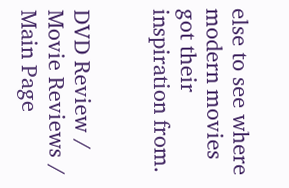else to see where modern movies got their inspiration from.


DVD Review / Movie Reviews / Main Page